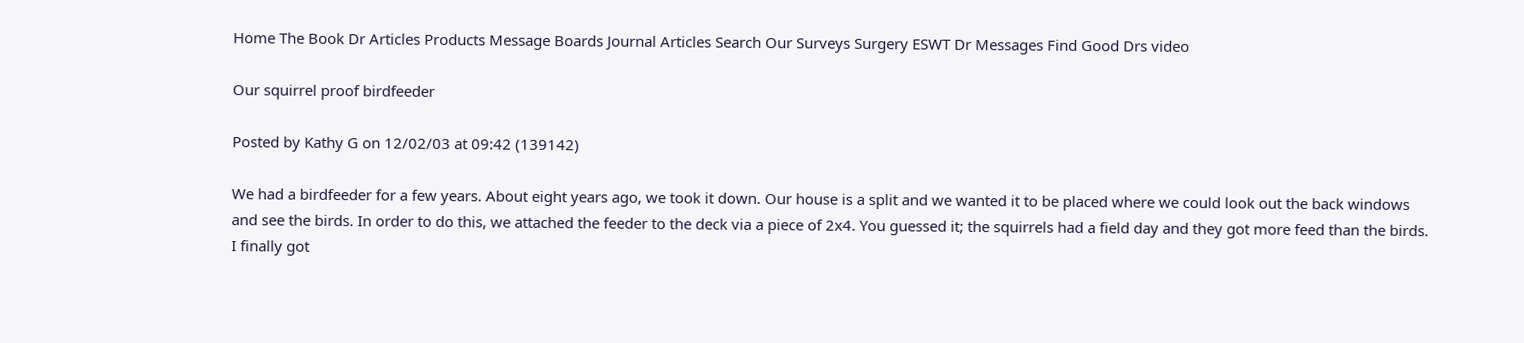Home The Book Dr Articles Products Message Boards Journal Articles Search Our Surveys Surgery ESWT Dr Messages Find Good Drs video

Our squirrel proof birdfeeder

Posted by Kathy G on 12/02/03 at 09:42 (139142)

We had a birdfeeder for a few years. About eight years ago, we took it down. Our house is a split and we wanted it to be placed where we could look out the back windows and see the birds. In order to do this, we attached the feeder to the deck via a piece of 2x4. You guessed it; the squirrels had a field day and they got more feed than the birds. I finally got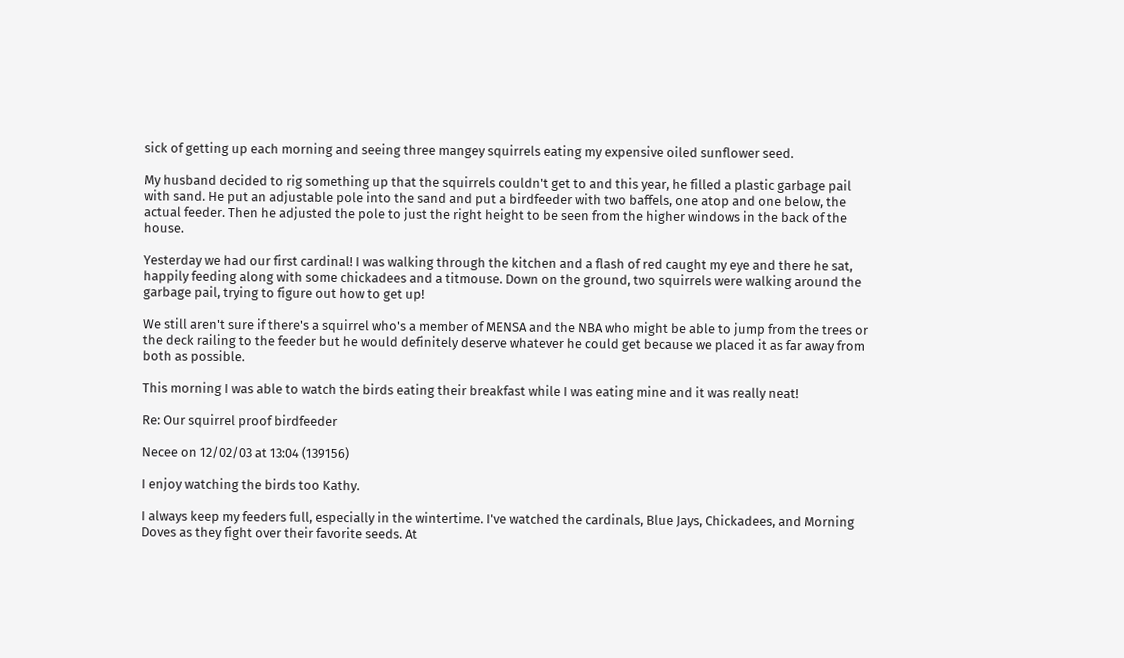sick of getting up each morning and seeing three mangey squirrels eating my expensive oiled sunflower seed.

My husband decided to rig something up that the squirrels couldn't get to and this year, he filled a plastic garbage pail with sand. He put an adjustable pole into the sand and put a birdfeeder with two baffels, one atop and one below, the actual feeder. Then he adjusted the pole to just the right height to be seen from the higher windows in the back of the house.

Yesterday we had our first cardinal! I was walking through the kitchen and a flash of red caught my eye and there he sat, happily feeding along with some chickadees and a titmouse. Down on the ground, two squirrels were walking around the garbage pail, trying to figure out how to get up!

We still aren't sure if there's a squirrel who's a member of MENSA and the NBA who might be able to jump from the trees or the deck railing to the feeder but he would definitely deserve whatever he could get because we placed it as far away from both as possible.

This morning I was able to watch the birds eating their breakfast while I was eating mine and it was really neat!

Re: Our squirrel proof birdfeeder

Necee on 12/02/03 at 13:04 (139156)

I enjoy watching the birds too Kathy.

I always keep my feeders full, especially in the wintertime. I've watched the cardinals, Blue Jays, Chickadees, and Morning Doves as they fight over their favorite seeds. At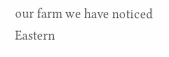our farm we have noticed Eastern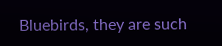Bluebirds, they are such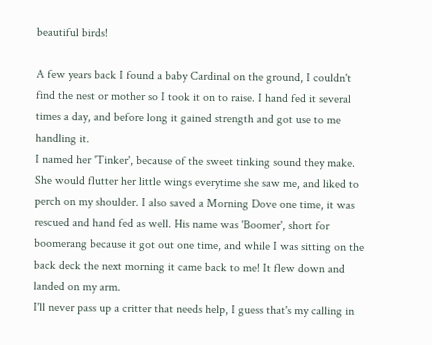beautiful birds!

A few years back I found a baby Cardinal on the ground, I couldn't find the nest or mother so I took it on to raise. I hand fed it several times a day, and before long it gained strength and got use to me handling it.
I named her 'Tinker', because of the sweet tinking sound they make. She would flutter her little wings everytime she saw me, and liked to perch on my shoulder. I also saved a Morning Dove one time, it was rescued and hand fed as well. His name was 'Boomer', short for boomerang because it got out one time, and while I was sitting on the back deck the next morning it came back to me! It flew down and landed on my arm.
I'll never pass up a critter that needs help, I guess that's my calling in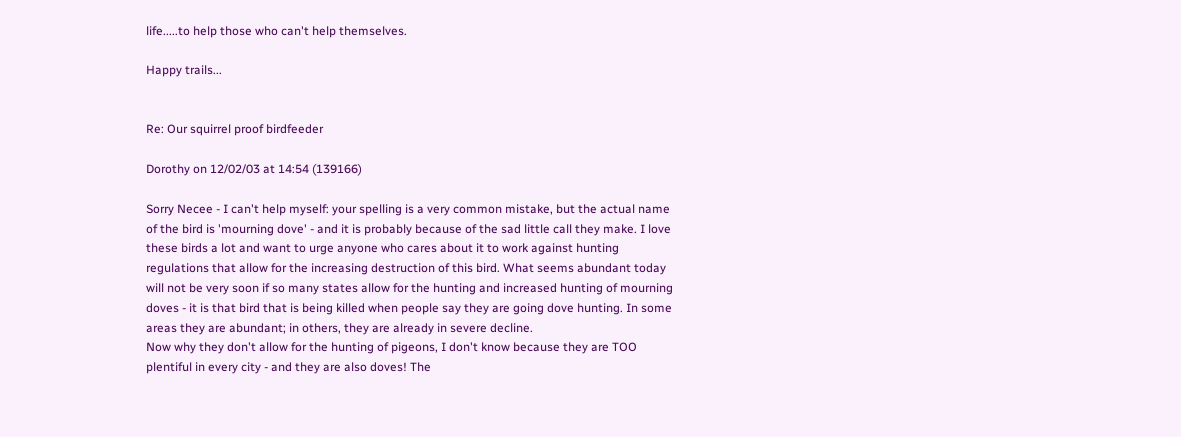life.....to help those who can't help themselves.

Happy trails...


Re: Our squirrel proof birdfeeder

Dorothy on 12/02/03 at 14:54 (139166)

Sorry Necee - I can't help myself: your spelling is a very common mistake, but the actual name of the bird is 'mourning dove' - and it is probably because of the sad little call they make. I love these birds a lot and want to urge anyone who cares about it to work against hunting regulations that allow for the increasing destruction of this bird. What seems abundant today will not be very soon if so many states allow for the hunting and increased hunting of mourning doves - it is that bird that is being killed when people say they are going dove hunting. In some areas they are abundant; in others, they are already in severe decline.
Now why they don't allow for the hunting of pigeons, I don't know because they are TOO plentiful in every city - and they are also doves! The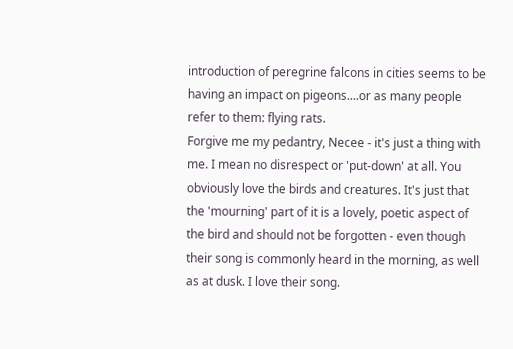introduction of peregrine falcons in cities seems to be having an impact on pigeons....or as many people refer to them: flying rats.
Forgive me my pedantry, Necee - it's just a thing with me. I mean no disrespect or 'put-down' at all. You obviously love the birds and creatures. It's just that the 'mourning' part of it is a lovely, poetic aspect of the bird and should not be forgotten - even though their song is commonly heard in the morning, as well as at dusk. I love their song.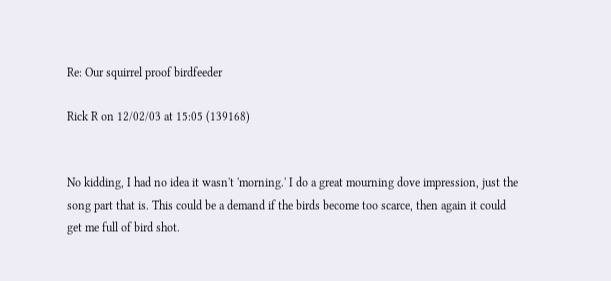Re: Our squirrel proof birdfeeder

Rick R on 12/02/03 at 15:05 (139168)


No kidding, I had no idea it wasn't 'morning.' I do a great mourning dove impression, just the song part that is. This could be a demand if the birds become too scarce, then again it could get me full of bird shot.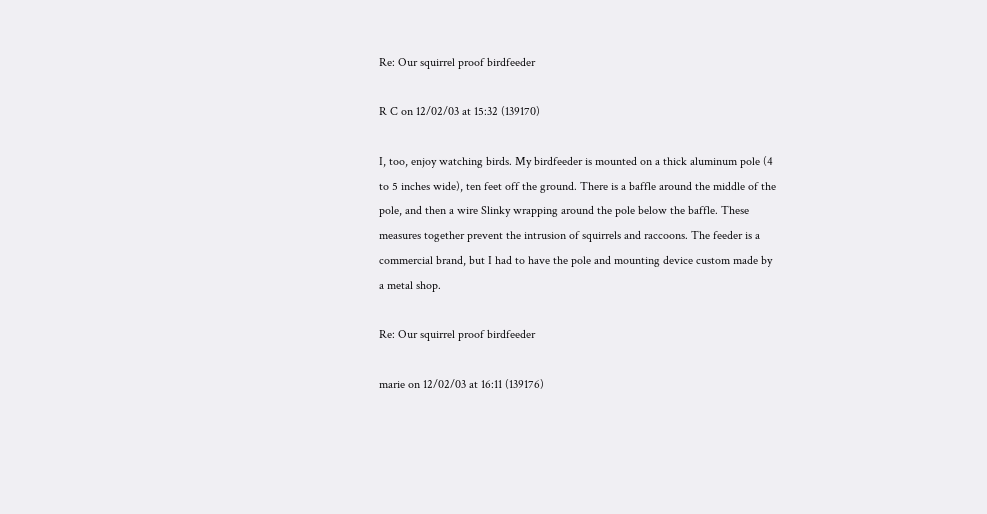Re: Our squirrel proof birdfeeder

R C on 12/02/03 at 15:32 (139170)

I, too, enjoy watching birds. My birdfeeder is mounted on a thick aluminum pole (4 to 5 inches wide), ten feet off the ground. There is a baffle around the middle of the pole, and then a wire Slinky wrapping around the pole below the baffle. These measures together prevent the intrusion of squirrels and raccoons. The feeder is a commercial brand, but I had to have the pole and mounting device custom made by a metal shop.

Re: Our squirrel proof birdfeeder

marie on 12/02/03 at 16:11 (139176)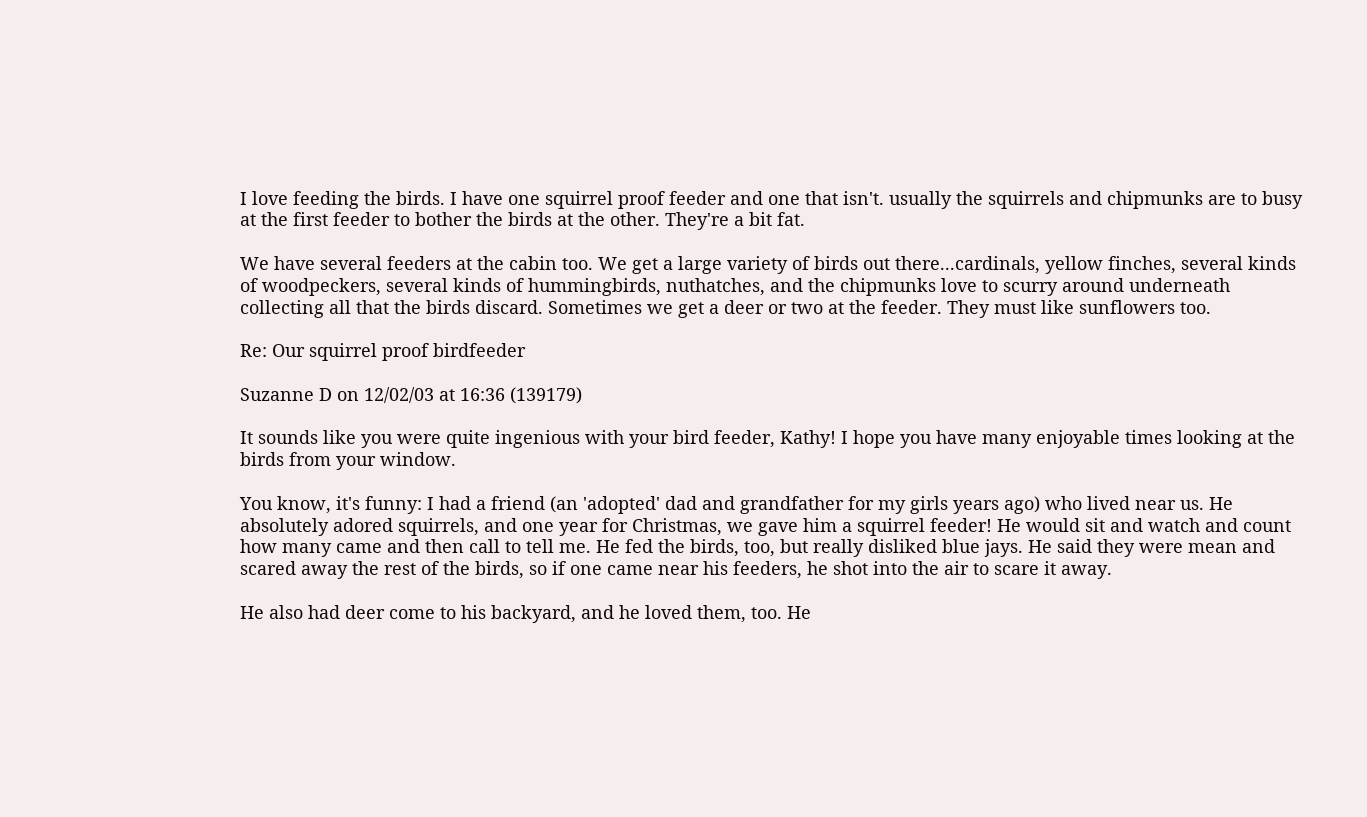I love feeding the birds. I have one squirrel proof feeder and one that isn't. usually the squirrels and chipmunks are to busy at the first feeder to bother the birds at the other. They're a bit fat.

We have several feeders at the cabin too. We get a large variety of birds out there...cardinals, yellow finches, several kinds of woodpeckers, several kinds of hummingbirds, nuthatches, and the chipmunks love to scurry around underneath collecting all that the birds discard. Sometimes we get a deer or two at the feeder. They must like sunflowers too.

Re: Our squirrel proof birdfeeder

Suzanne D on 12/02/03 at 16:36 (139179)

It sounds like you were quite ingenious with your bird feeder, Kathy! I hope you have many enjoyable times looking at the birds from your window.

You know, it's funny: I had a friend (an 'adopted' dad and grandfather for my girls years ago) who lived near us. He absolutely adored squirrels, and one year for Christmas, we gave him a squirrel feeder! He would sit and watch and count how many came and then call to tell me. He fed the birds, too, but really disliked blue jays. He said they were mean and scared away the rest of the birds, so if one came near his feeders, he shot into the air to scare it away.

He also had deer come to his backyard, and he loved them, too. He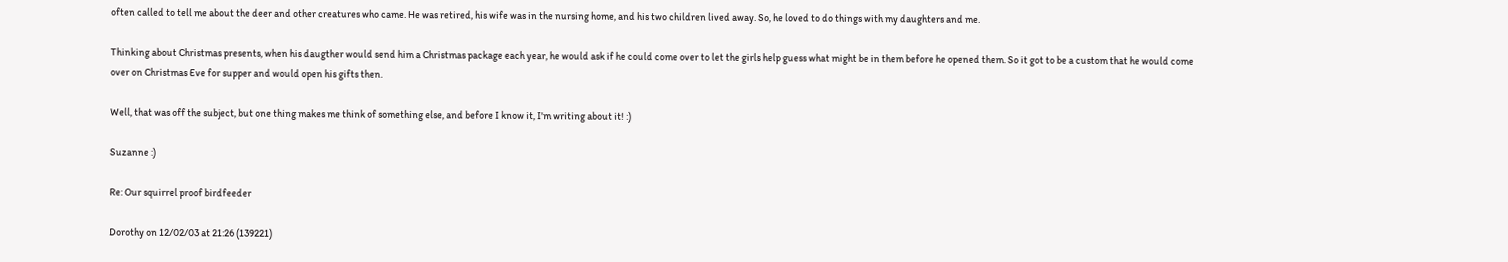often called to tell me about the deer and other creatures who came. He was retired, his wife was in the nursing home, and his two children lived away. So, he loved to do things with my daughters and me.

Thinking about Christmas presents, when his daugther would send him a Christmas package each year, he would ask if he could come over to let the girls help guess what might be in them before he opened them. So it got to be a custom that he would come over on Christmas Eve for supper and would open his gifts then.

Well, that was off the subject, but one thing makes me think of something else, and before I know it, I'm writing about it! :)

Suzanne :)

Re: Our squirrel proof birdfeeder

Dorothy on 12/02/03 at 21:26 (139221)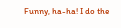Funny, ha-ha! I do the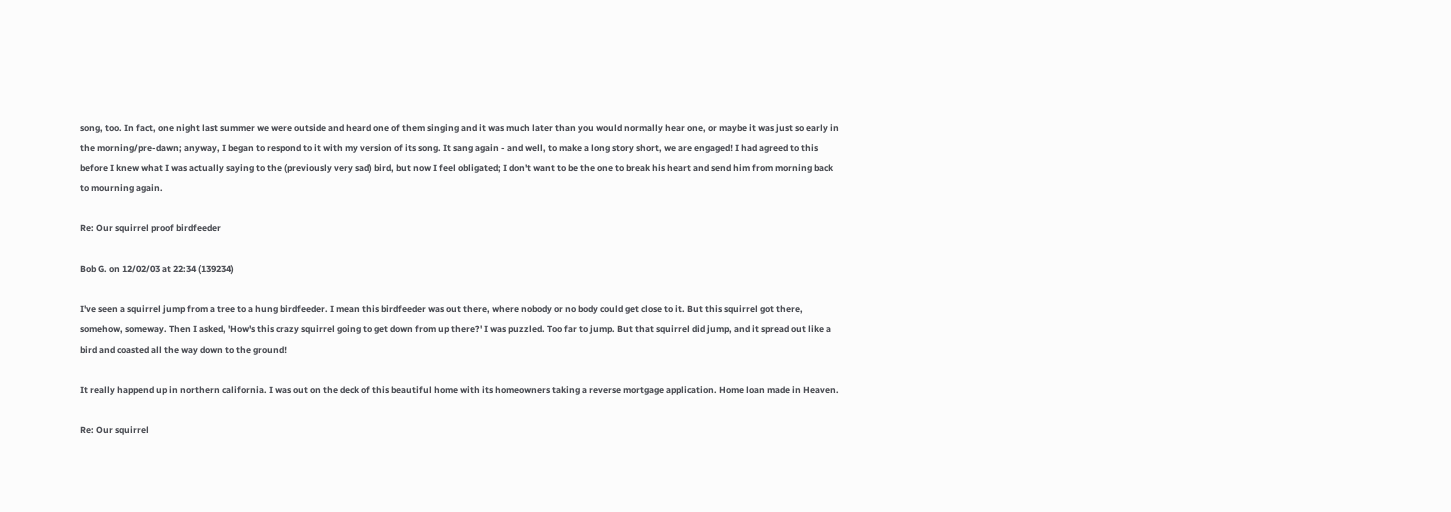song, too. In fact, one night last summer we were outside and heard one of them singing and it was much later than you would normally hear one, or maybe it was just so early in the morning/pre-dawn; anyway, I began to respond to it with my version of its song. It sang again - and well, to make a long story short, we are engaged! I had agreed to this before I knew what I was actually saying to the (previously very sad) bird, but now I feel obligated; I don't want to be the one to break his heart and send him from morning back to mourning again.

Re: Our squirrel proof birdfeeder

Bob G. on 12/02/03 at 22:34 (139234)

I've seen a squirrel jump from a tree to a hung birdfeeder. I mean this birdfeeder was out there, where nobody or no body could get close to it. But this squirrel got there, somehow, someway. Then I asked, 'How's this crazy squirrel going to get down from up there?' I was puzzled. Too far to jump. But that squirrel did jump, and it spread out like a bird and coasted all the way down to the ground!

It really happend up in northern california. I was out on the deck of this beautiful home with its homeowners taking a reverse mortgage application. Home loan made in Heaven.

Re: Our squirrel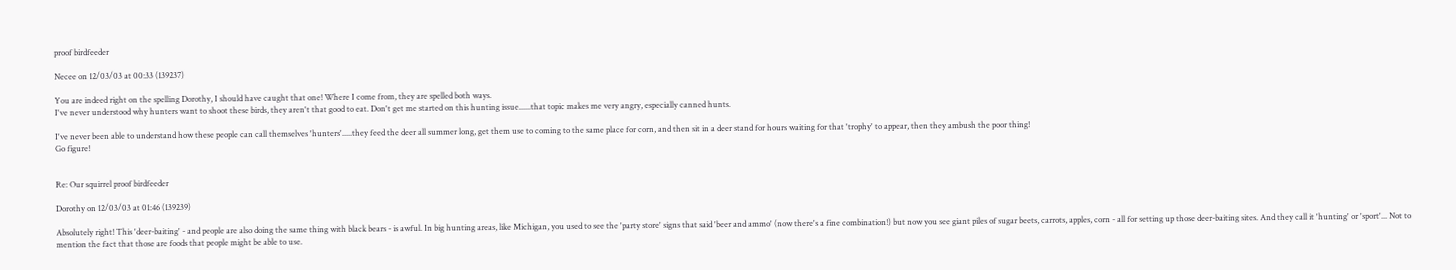proof birdfeeder

Necee on 12/03/03 at 00:33 (139237)

You are indeed right on the spelling Dorothy, I should have caught that one! Where I come from, they are spelled both ways.
I've never understood why hunters want to shoot these birds, they aren't that good to eat. Don't get me started on this hunting issue......that topic makes me very angry, especially canned hunts.

I've never been able to understand how these people can call themselves 'hunters'.....they feed the deer all summer long, get them use to coming to the same place for corn, and then sit in a deer stand for hours waiting for that 'trophy' to appear, then they ambush the poor thing!
Go figure!


Re: Our squirrel proof birdfeeder

Dorothy on 12/03/03 at 01:46 (139239)

Absolutely right! This 'deer-baiting' - and people are also doing the same thing with black bears - is awful. In big hunting areas, like Michigan, you used to see the 'party store' signs that said 'beer and ammo' (now there's a fine combination!) but now you see giant piles of sugar beets, carrots, apples, corn - all for setting up those deer-baiting sites. And they call it 'hunting' or 'sport'... Not to mention the fact that those are foods that people might be able to use.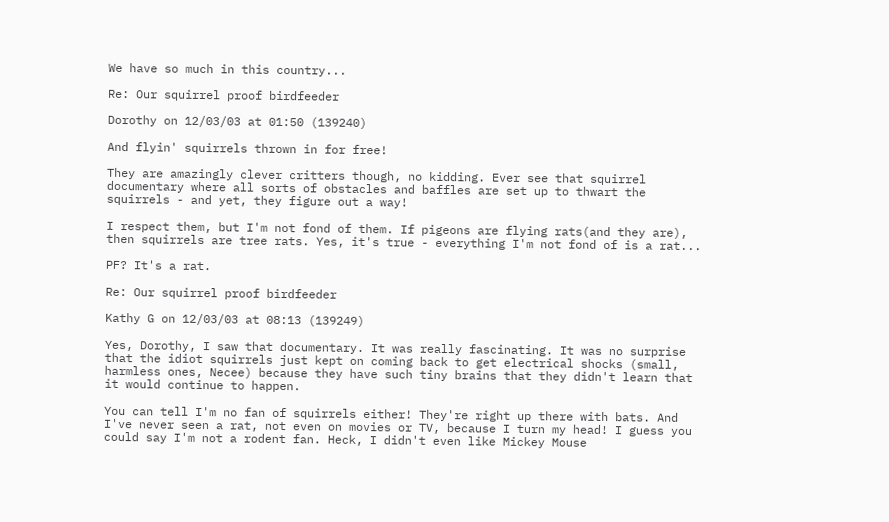We have so much in this country...

Re: Our squirrel proof birdfeeder

Dorothy on 12/03/03 at 01:50 (139240)

And flyin' squirrels thrown in for free!

They are amazingly clever critters though, no kidding. Ever see that squirrel documentary where all sorts of obstacles and baffles are set up to thwart the squirrels - and yet, they figure out a way!

I respect them, but I'm not fond of them. If pigeons are flying rats(and they are), then squirrels are tree rats. Yes, it's true - everything I'm not fond of is a rat...

PF? It's a rat.

Re: Our squirrel proof birdfeeder

Kathy G on 12/03/03 at 08:13 (139249)

Yes, Dorothy, I saw that documentary. It was really fascinating. It was no surprise that the idiot squirrels just kept on coming back to get electrical shocks (small, harmless ones, Necee) because they have such tiny brains that they didn't learn that it would continue to happen.

You can tell I'm no fan of squirrels either! They're right up there with bats. And I've never seen a rat, not even on movies or TV, because I turn my head! I guess you could say I'm not a rodent fan. Heck, I didn't even like Mickey Mouse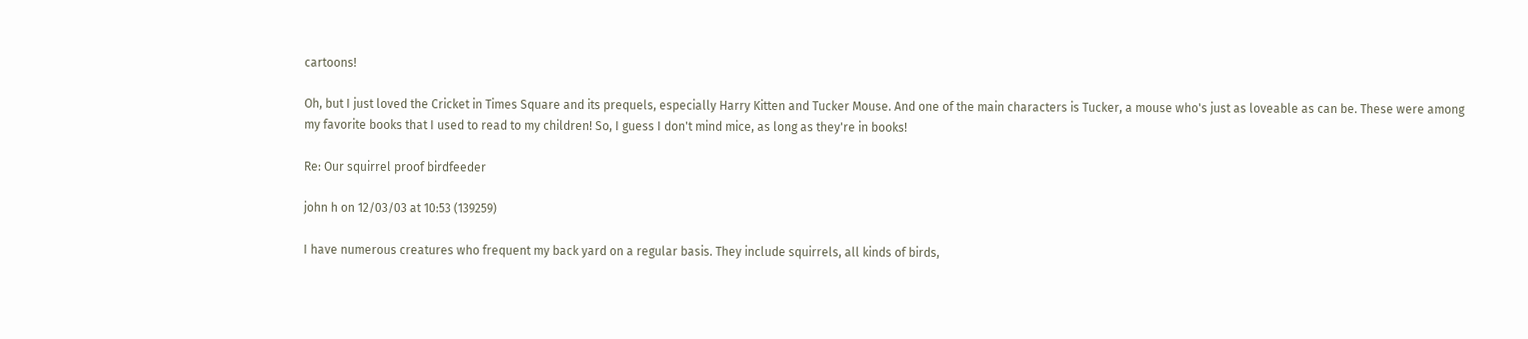cartoons!

Oh, but I just loved the Cricket in Times Square and its prequels, especially Harry Kitten and Tucker Mouse. And one of the main characters is Tucker, a mouse who's just as loveable as can be. These were among my favorite books that I used to read to my children! So, I guess I don't mind mice, as long as they're in books!

Re: Our squirrel proof birdfeeder

john h on 12/03/03 at 10:53 (139259)

I have numerous creatures who frequent my back yard on a regular basis. They include squirrels, all kinds of birds,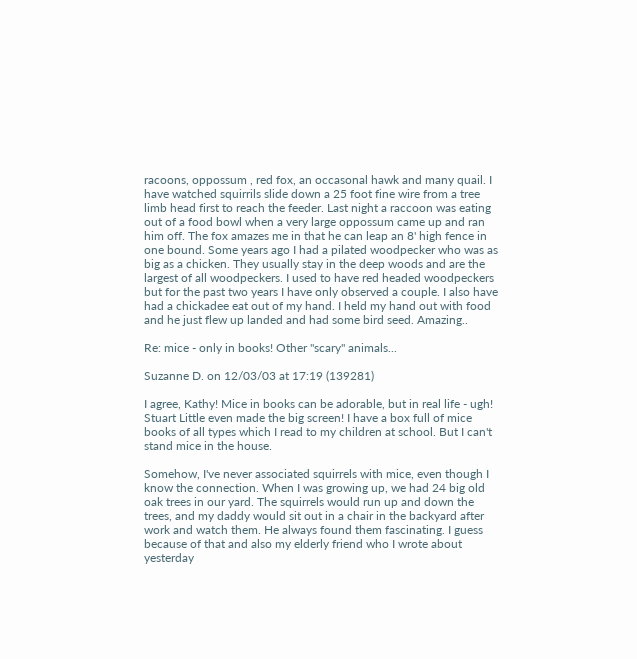racoons, oppossum , red fox, an occasonal hawk and many quail. I have watched squirrils slide down a 25 foot fine wire from a tree limb head first to reach the feeder. Last night a raccoon was eating out of a food bowl when a very large oppossum came up and ran him off. The fox amazes me in that he can leap an 8' high fence in one bound. Some years ago I had a pilated woodpecker who was as big as a chicken. They usually stay in the deep woods and are the largest of all woodpeckers. I used to have red headed woodpeckers but for the past two years I have only observed a couple. I also have had a chickadee eat out of my hand. I held my hand out with food and he just flew up landed and had some bird seed. Amazing..

Re: mice - only in books! Other "scary" animals...

Suzanne D. on 12/03/03 at 17:19 (139281)

I agree, Kathy! Mice in books can be adorable, but in real life - ugh! Stuart Little even made the big screen! I have a box full of mice books of all types which I read to my children at school. But I can't stand mice in the house.

Somehow, I've never associated squirrels with mice, even though I know the connection. When I was growing up, we had 24 big old oak trees in our yard. The squirrels would run up and down the trees, and my daddy would sit out in a chair in the backyard after work and watch them. He always found them fascinating. I guess because of that and also my elderly friend who I wrote about yesterday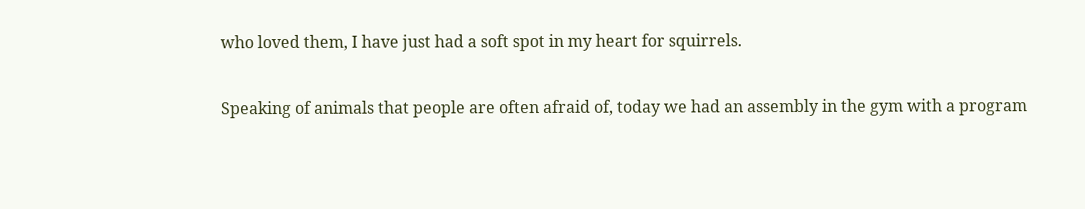who loved them, I have just had a soft spot in my heart for squirrels.

Speaking of animals that people are often afraid of, today we had an assembly in the gym with a program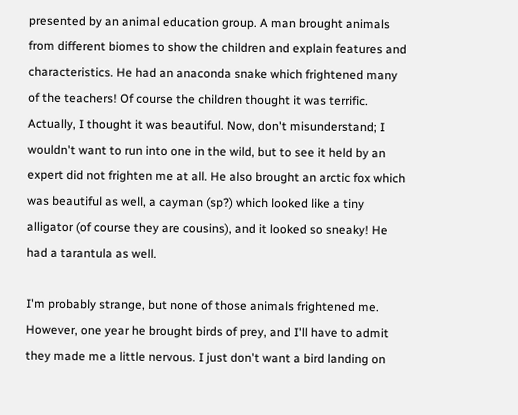presented by an animal education group. A man brought animals from different biomes to show the children and explain features and characteristics. He had an anaconda snake which frightened many of the teachers! Of course the children thought it was terrific. Actually, I thought it was beautiful. Now, don't misunderstand; I wouldn't want to run into one in the wild, but to see it held by an expert did not frighten me at all. He also brought an arctic fox which was beautiful as well, a cayman (sp?) which looked like a tiny alligator (of course they are cousins), and it looked so sneaky! He had a tarantula as well.

I'm probably strange, but none of those animals frightened me. However, one year he brought birds of prey, and I'll have to admit they made me a little nervous. I just don't want a bird landing on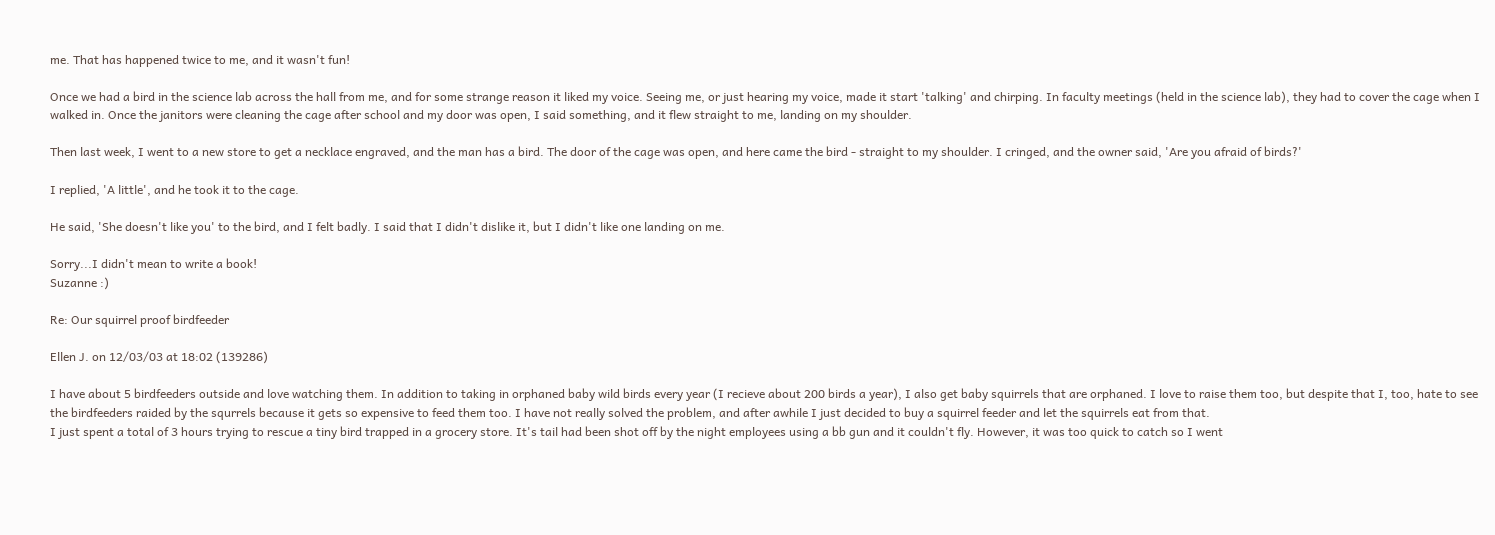me. That has happened twice to me, and it wasn't fun!

Once we had a bird in the science lab across the hall from me, and for some strange reason it liked my voice. Seeing me, or just hearing my voice, made it start 'talking' and chirping. In faculty meetings (held in the science lab), they had to cover the cage when I walked in. Once the janitors were cleaning the cage after school and my door was open, I said something, and it flew straight to me, landing on my shoulder.

Then last week, I went to a new store to get a necklace engraved, and the man has a bird. The door of the cage was open, and here came the bird - straight to my shoulder. I cringed, and the owner said, 'Are you afraid of birds?'

I replied, 'A little', and he took it to the cage.

He said, 'She doesn't like you' to the bird, and I felt badly. I said that I didn't dislike it, but I didn't like one landing on me.

Sorry...I didn't mean to write a book!
Suzanne :)

Re: Our squirrel proof birdfeeder

Ellen J. on 12/03/03 at 18:02 (139286)

I have about 5 birdfeeders outside and love watching them. In addition to taking in orphaned baby wild birds every year (I recieve about 200 birds a year), I also get baby squirrels that are orphaned. I love to raise them too, but despite that I, too, hate to see the birdfeeders raided by the squrrels because it gets so expensive to feed them too. I have not really solved the problem, and after awhile I just decided to buy a squirrel feeder and let the squirrels eat from that.
I just spent a total of 3 hours trying to rescue a tiny bird trapped in a grocery store. It's tail had been shot off by the night employees using a bb gun and it couldn't fly. However, it was too quick to catch so I went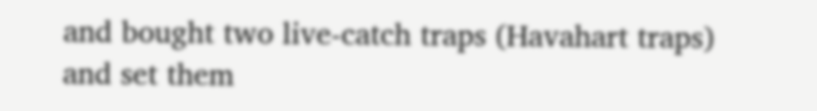and bought two live-catch traps (Havahart traps) and set them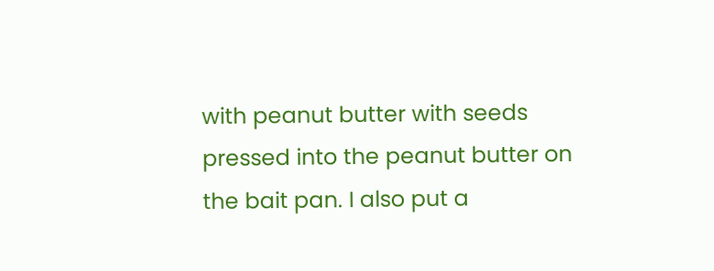with peanut butter with seeds pressed into the peanut butter on the bait pan. I also put a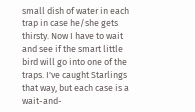small dish of water in each trap in case he/she gets thirsty. Now I have to wait and see if the smart little bird will go into one of the traps. I've caught Starlings that way, but each case is a wait-and-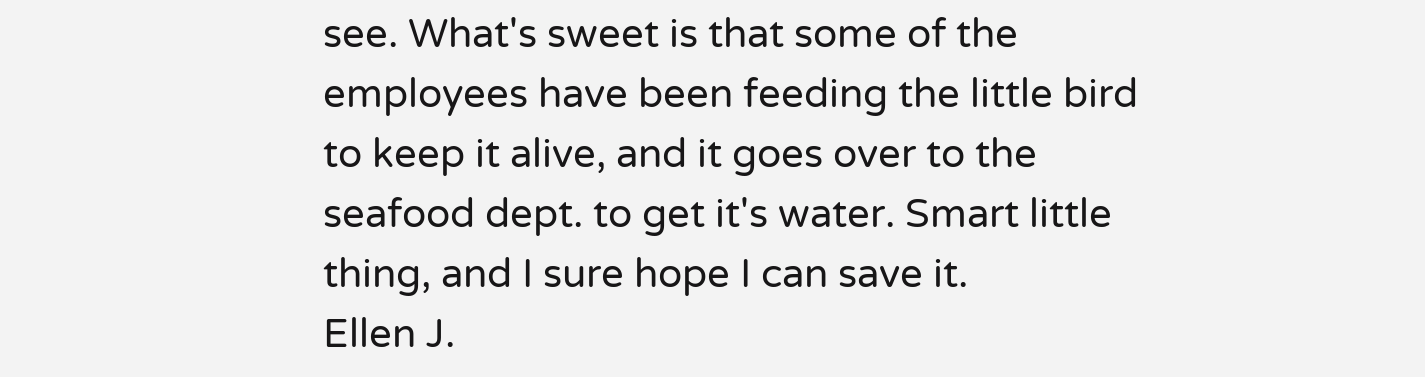see. What's sweet is that some of the employees have been feeding the little bird to keep it alive, and it goes over to the seafood dept. to get it's water. Smart little thing, and I sure hope I can save it.
Ellen J.